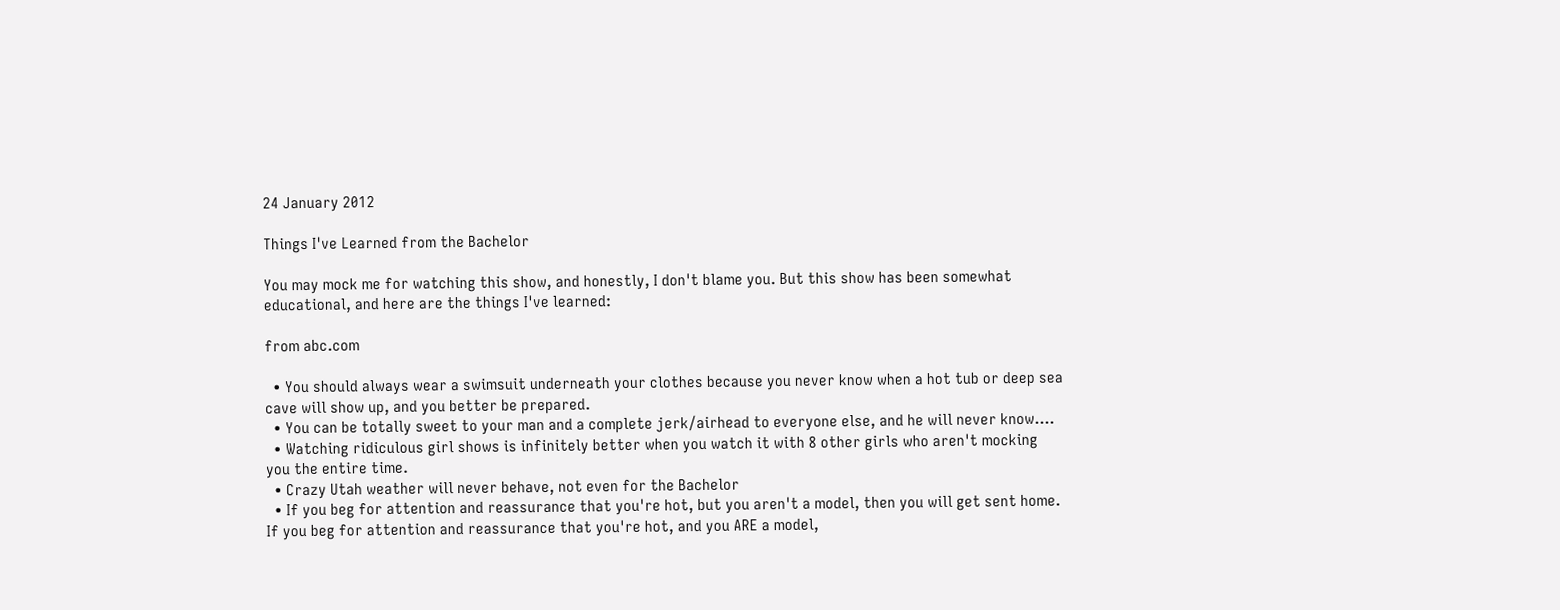24 January 2012

Things I've Learned from the Bachelor

You may mock me for watching this show, and honestly, I don't blame you. But this show has been somewhat educational, and here are the things I've learned:

from abc.com

  • You should always wear a swimsuit underneath your clothes because you never know when a hot tub or deep sea cave will show up, and you better be prepared.
  • You can be totally sweet to your man and a complete jerk/airhead to everyone else, and he will never know....
  • Watching ridiculous girl shows is infinitely better when you watch it with 8 other girls who aren't mocking you the entire time.
  • Crazy Utah weather will never behave, not even for the Bachelor
  • If you beg for attention and reassurance that you're hot, but you aren't a model, then you will get sent home. If you beg for attention and reassurance that you're hot, and you ARE a model,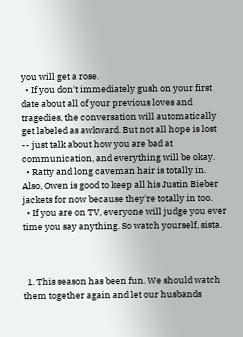you will get a rose.
  • If you don't immediately gush on your first date about all of your previous loves and tragedies, the conversation will automatically get labeled as awkward. But not all hope is lost -- just talk about how you are bad at communication, and everything will be okay.
  • Ratty and long caveman hair is totally in. Also, Owen is good to keep all his Justin Bieber jackets for now because they're totally in too.
  • If you are on TV, everyone will judge you ever time you say anything. So watch yourself, sista.



  1. This season has been fun. We should watch them together again and let our husbands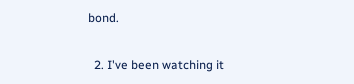bond.

  2. I've been watching it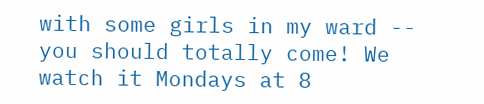with some girls in my ward -- you should totally come! We watch it Mondays at 8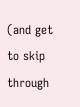(and get to skip through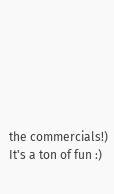the commercials!) It's a ton of fun :)